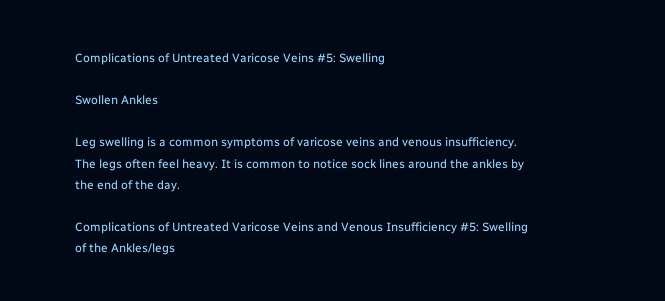Complications of Untreated Varicose Veins #5: Swelling

Swollen Ankles

Leg swelling is a common symptoms of varicose veins and venous insufficiency. The legs often feel heavy. It is common to notice sock lines around the ankles by the end of the day.

Complications of Untreated Varicose Veins and Venous Insufficiency #5: Swelling of the Ankles/legs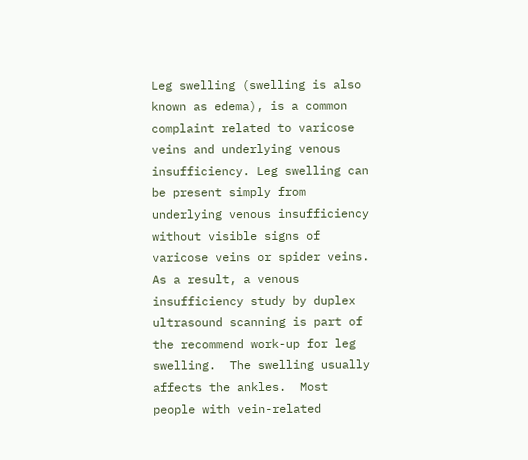Leg swelling (swelling is also known as edema), is a common complaint related to varicose veins and underlying venous insufficiency. Leg swelling can be present simply from underlying venous insufficiency without visible signs of varicose veins or spider veins. As a result, a venous insufficiency study by duplex ultrasound scanning is part of the recommend work-up for leg swelling.  The swelling usually affects the ankles.  Most people with vein-related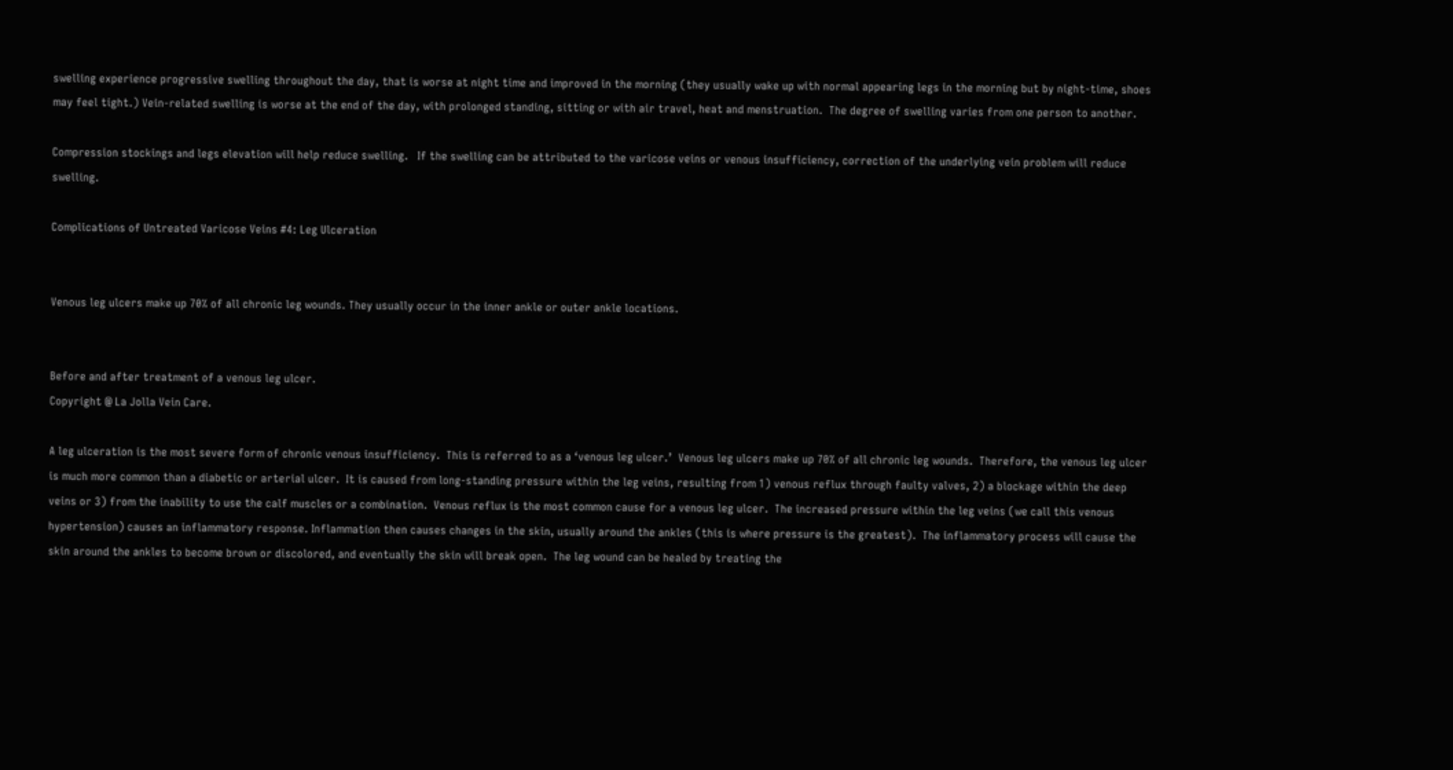swelling experience progressive swelling throughout the day, that is worse at night time and improved in the morning (they usually wake up with normal appearing legs in the morning but by night-time, shoes may feel tight.) Vein-related swelling is worse at the end of the day, with prolonged standing, sitting or with air travel, heat and menstruation.  The degree of swelling varies from one person to another.

Compression stockings and legs elevation will help reduce swelling.   If the swelling can be attributed to the varicose veins or venous insufficiency, correction of the underlying vein problem will reduce swelling.

Complications of Untreated Varicose Veins #4: Leg Ulceration


Venous leg ulcers make up 70% of all chronic leg wounds. They usually occur in the inner ankle or outer ankle locations.


Before and after treatment of a venous leg ulcer.
Copyright @ La Jolla Vein Care.

A leg ulceration is the most severe form of chronic venous insufficiency.  This is referred to as a ‘venous leg ulcer.’  Venous leg ulcers make up 70% of all chronic leg wounds.  Therefore, the venous leg ulcer is much more common than a diabetic or arterial ulcer.  It is caused from long-standing pressure within the leg veins, resulting from 1) venous reflux through faulty valves, 2) a blockage within the deep veins or 3) from the inability to use the calf muscles or a combination.  Venous reflux is the most common cause for a venous leg ulcer.  The increased pressure within the leg veins (we call this venous hypertension) causes an inflammatory response. Inflammation then causes changes in the skin, usually around the ankles (this is where pressure is the greatest).  The inflammatory process will cause the skin around the ankles to become brown or discolored, and eventually the skin will break open.  The leg wound can be healed by treating the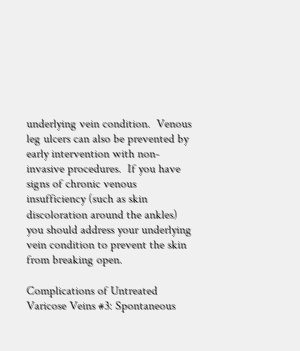underlying vein condition.  Venous leg ulcers can also be prevented by early intervention with non-invasive procedures.  If you have signs of chronic venous insufficiency (such as skin discoloration around the ankles) you should address your underlying vein condition to prevent the skin from breaking open.

Complications of Untreated Varicose Veins #3: Spontaneous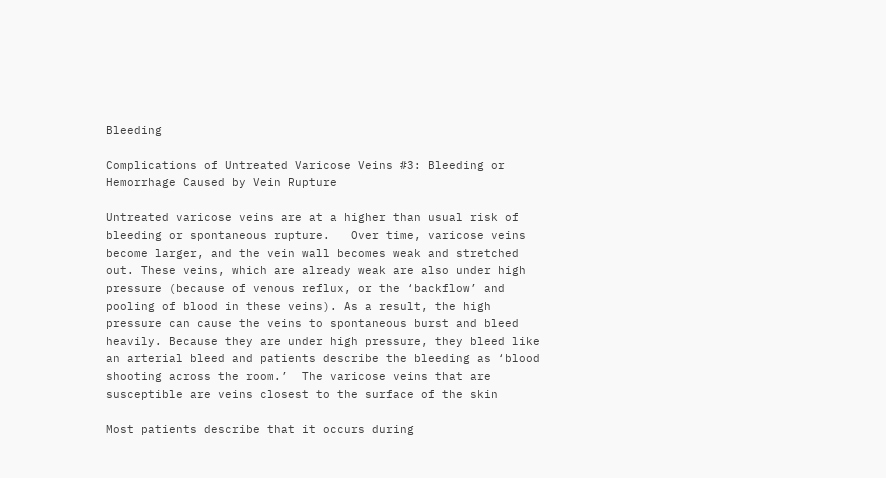Bleeding

Complications of Untreated Varicose Veins #3: Bleeding or Hemorrhage Caused by Vein Rupture

Untreated varicose veins are at a higher than usual risk of bleeding or spontaneous rupture.   Over time, varicose veins become larger, and the vein wall becomes weak and stretched out. These veins, which are already weak are also under high pressure (because of venous reflux, or the ‘backflow’ and pooling of blood in these veins). As a result, the high pressure can cause the veins to spontaneous burst and bleed heavily. Because they are under high pressure, they bleed like an arterial bleed and patients describe the bleeding as ‘blood shooting across the room.’  The varicose veins that are susceptible are veins closest to the surface of the skin

Most patients describe that it occurs during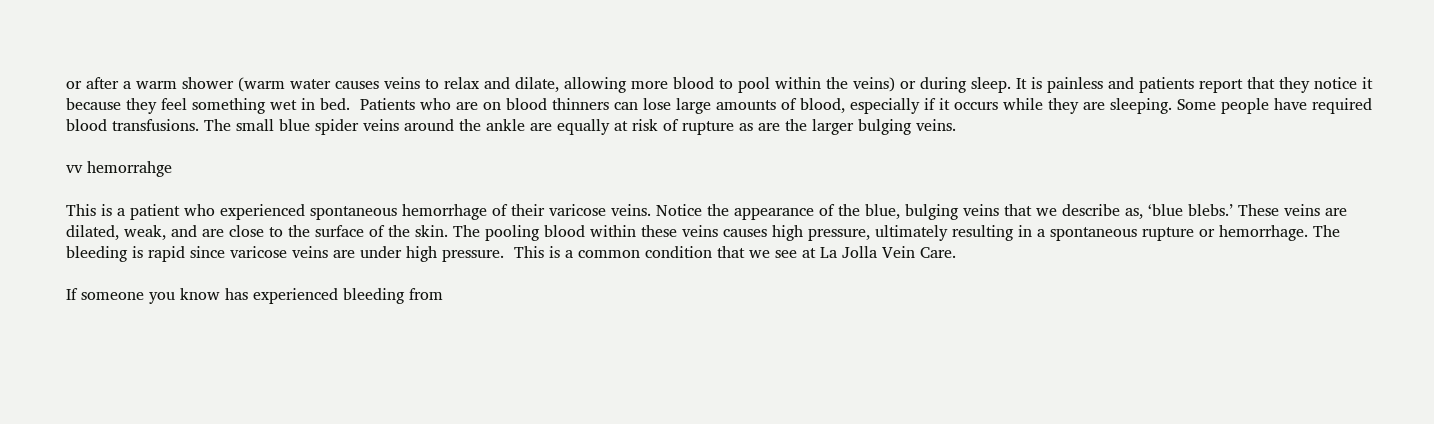or after a warm shower (warm water causes veins to relax and dilate, allowing more blood to pool within the veins) or during sleep. It is painless and patients report that they notice it because they feel something wet in bed.  Patients who are on blood thinners can lose large amounts of blood, especially if it occurs while they are sleeping. Some people have required blood transfusions. The small blue spider veins around the ankle are equally at risk of rupture as are the larger bulging veins.

vv hemorrahge

This is a patient who experienced spontaneous hemorrhage of their varicose veins. Notice the appearance of the blue, bulging veins that we describe as, ‘blue blebs.’ These veins are dilated, weak, and are close to the surface of the skin. The pooling blood within these veins causes high pressure, ultimately resulting in a spontaneous rupture or hemorrhage. The bleeding is rapid since varicose veins are under high pressure.  This is a common condition that we see at La Jolla Vein Care.

If someone you know has experienced bleeding from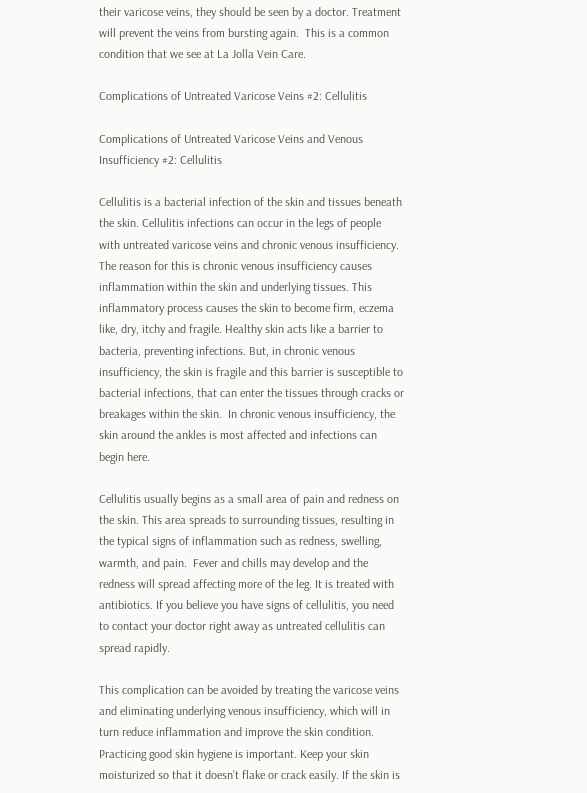their varicose veins, they should be seen by a doctor. Treatment will prevent the veins from bursting again.  This is a common condition that we see at La Jolla Vein Care.

Complications of Untreated Varicose Veins #2: Cellulitis

Complications of Untreated Varicose Veins and Venous Insufficiency #2: Cellulitis

Cellulitis is a bacterial infection of the skin and tissues beneath the skin. Cellulitis infections can occur in the legs of people with untreated varicose veins and chronic venous insufficiency.  The reason for this is chronic venous insufficiency causes inflammation within the skin and underlying tissues. This inflammatory process causes the skin to become firm, eczema like, dry, itchy and fragile. Healthy skin acts like a barrier to bacteria, preventing infections. But, in chronic venous insufficiency, the skin is fragile and this barrier is susceptible to bacterial infections, that can enter the tissues through cracks or breakages within the skin.  In chronic venous insufficiency, the skin around the ankles is most affected and infections can begin here.

Cellulitis usually begins as a small area of pain and redness on the skin. This area spreads to surrounding tissues, resulting in the typical signs of inflammation such as redness, swelling, warmth, and pain.  Fever and chills may develop and the redness will spread affecting more of the leg. It is treated with antibiotics. If you believe you have signs of cellulitis, you need to contact your doctor right away as untreated cellulitis can spread rapidly.

This complication can be avoided by treating the varicose veins and eliminating underlying venous insufficiency, which will in turn reduce inflammation and improve the skin condition.  Practicing good skin hygiene is important. Keep your skin moisturized so that it doesn’t flake or crack easily. If the skin is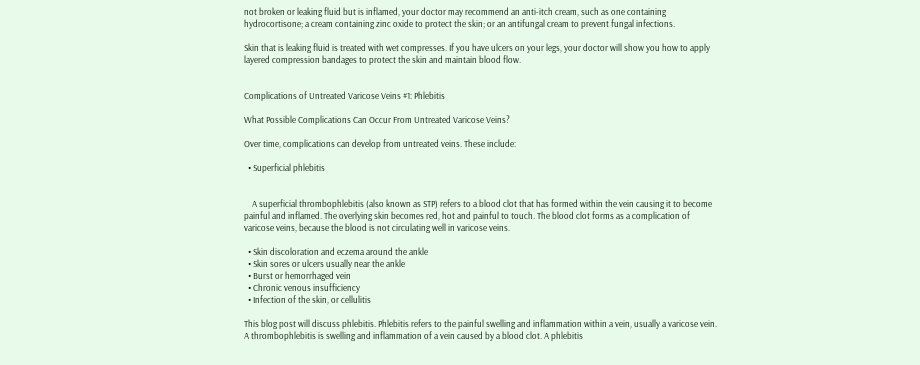not broken or leaking fluid but is inflamed, your doctor may recommend an anti-itch cream, such as one containing hydrocortisone; a cream containing zinc oxide to protect the skin; or an antifungal cream to prevent fungal infections.

Skin that is leaking fluid is treated with wet compresses. If you have ulcers on your legs, your doctor will show you how to apply layered compression bandages to protect the skin and maintain blood flow.


Complications of Untreated Varicose Veins #1: Phlebitis

What Possible Complications Can Occur From Untreated Varicose Veins?

Over time, complications can develop from untreated veins. These include:

  • Superficial phlebitis


    A superficial thrombophlebitis (also known as STP) refers to a blood clot that has formed within the vein causing it to become painful and inflamed. The overlying skin becomes red, hot and painful to touch. The blood clot forms as a complication of varicose veins, because the blood is not circulating well in varicose veins.

  • Skin discoloration and eczema around the ankle
  • Skin sores or ulcers usually near the ankle
  • Burst or hemorrhaged vein
  • Chronic venous insufficiency
  • Infection of the skin, or cellulitis

This blog post will discuss phlebitis. Phlebitis refers to the painful swelling and inflammation within a vein, usually a varicose vein.  A thrombophlebitis is swelling and inflammation of a vein caused by a blood clot. A phlebitis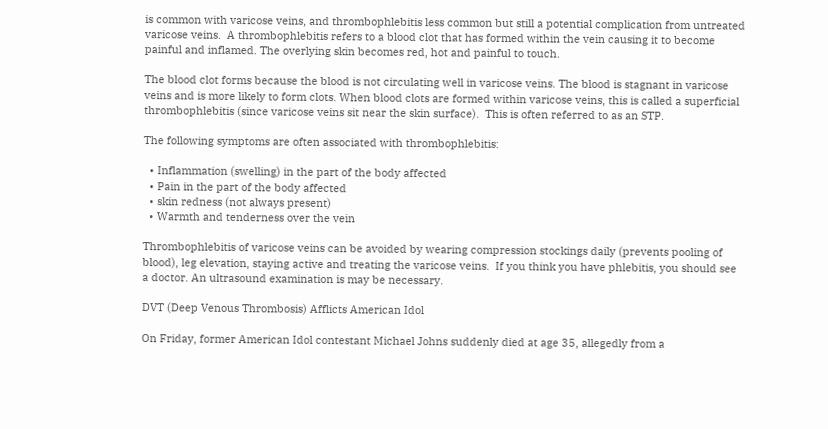is common with varicose veins, and thrombophlebitis less common but still a potential complication from untreated varicose veins.  A thrombophlebitis refers to a blood clot that has formed within the vein causing it to become painful and inflamed. The overlying skin becomes red, hot and painful to touch.

The blood clot forms because the blood is not circulating well in varicose veins. The blood is stagnant in varicose veins and is more likely to form clots. When blood clots are formed within varicose veins, this is called a superficial thrombophlebitis (since varicose veins sit near the skin surface).  This is often referred to as an STP.

The following symptoms are often associated with thrombophlebitis:

  • Inflammation (swelling) in the part of the body affected
  • Pain in the part of the body affected
  • skin redness (not always present)
  • Warmth and tenderness over the vein

Thrombophlebitis of varicose veins can be avoided by wearing compression stockings daily (prevents pooling of blood), leg elevation, staying active and treating the varicose veins.  If you think you have phlebitis, you should see a doctor. An ultrasound examination is may be necessary.

DVT (Deep Venous Thrombosis) Afflicts American Idol

On Friday, former American Idol contestant Michael Johns suddenly died at age 35, allegedly from a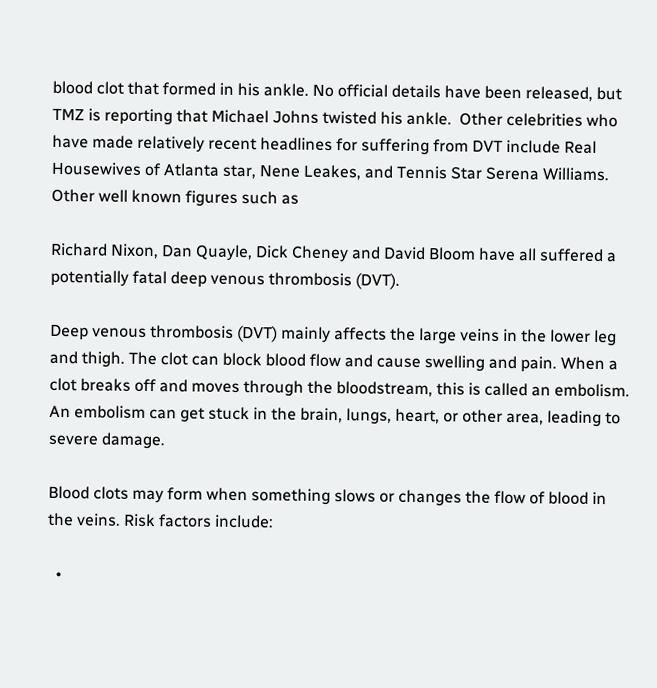blood clot that formed in his ankle. No official details have been released, but TMZ is reporting that Michael Johns twisted his ankle.  Other celebrities who have made relatively recent headlines for suffering from DVT include Real Housewives of Atlanta star, Nene Leakes, and Tennis Star Serena Williams.  Other well known figures such as

Richard Nixon, Dan Quayle, Dick Cheney and David Bloom have all suffered a potentially fatal deep venous thrombosis (DVT).

Deep venous thrombosis (DVT) mainly affects the large veins in the lower leg and thigh. The clot can block blood flow and cause swelling and pain. When a clot breaks off and moves through the bloodstream, this is called an embolism. An embolism can get stuck in the brain, lungs, heart, or other area, leading to severe damage.

Blood clots may form when something slows or changes the flow of blood in the veins. Risk factors include:

  •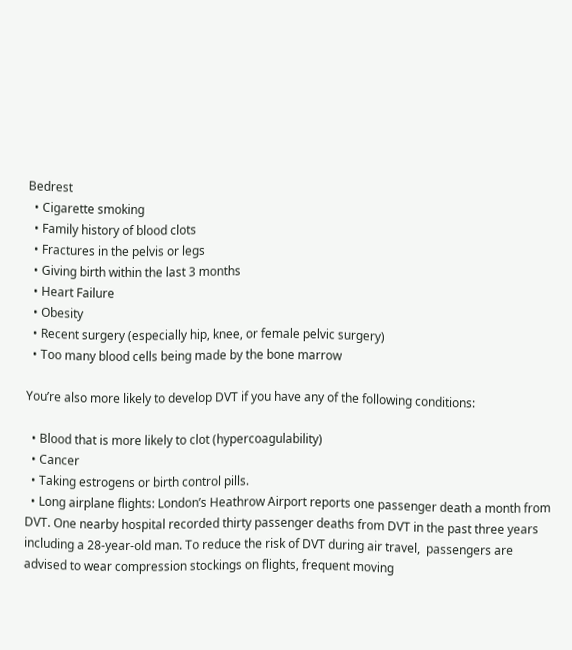Bedrest
  • Cigarette smoking
  • Family history of blood clots
  • Fractures in the pelvis or legs
  • Giving birth within the last 3 months
  • Heart Failure
  • Obesity
  • Recent surgery (especially hip, knee, or female pelvic surgery)
  • Too many blood cells being made by the bone marrow

You’re also more likely to develop DVT if you have any of the following conditions:

  • Blood that is more likely to clot (hypercoagulability)
  • Cancer
  • Taking estrogens or birth control pills.
  • Long airplane flights: London’s Heathrow Airport reports one passenger death a month from DVT. One nearby hospital recorded thirty passenger deaths from DVT in the past three years including a 28-year-old man. To reduce the risk of DVT during air travel,  passengers are advised to wear compression stockings on flights, frequent moving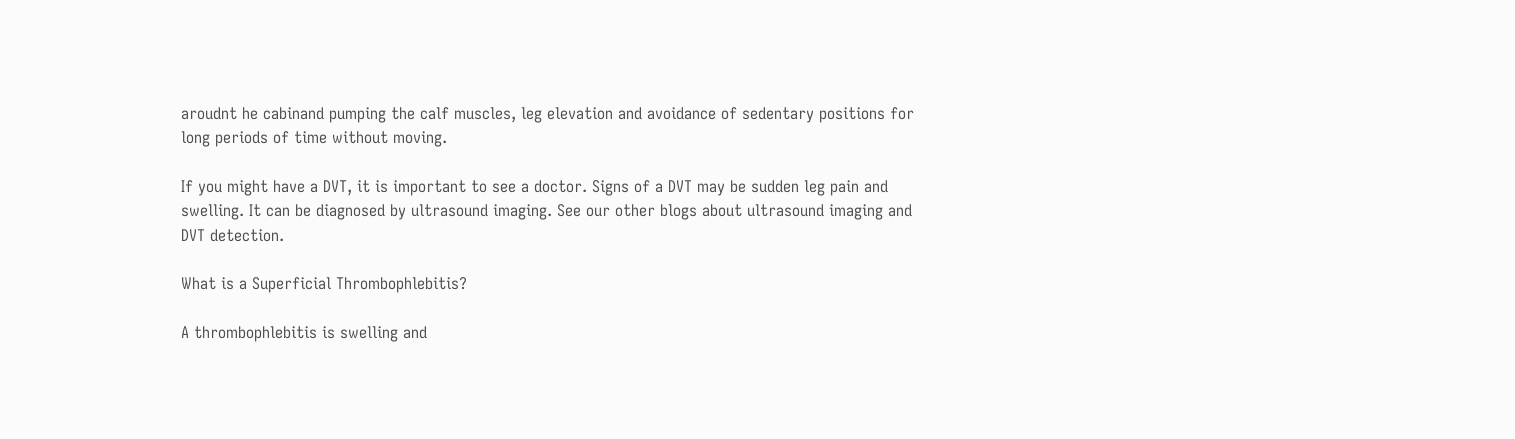aroudnt he cabinand pumping the calf muscles, leg elevation and avoidance of sedentary positions for long periods of time without moving.

If you might have a DVT, it is important to see a doctor. Signs of a DVT may be sudden leg pain and swelling. It can be diagnosed by ultrasound imaging. See our other blogs about ultrasound imaging and DVT detection.

What is a Superficial Thrombophlebitis?

A thrombophlebitis is swelling and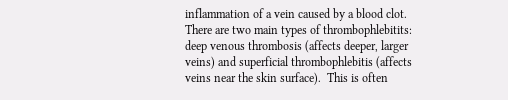inflammation of a vein caused by a blood clot. There are two main types of thrombophlebitits: deep venous thrombosis (affects deeper, larger veins) and superficial thrombophlebitis (affects veins near the skin surface).  This is often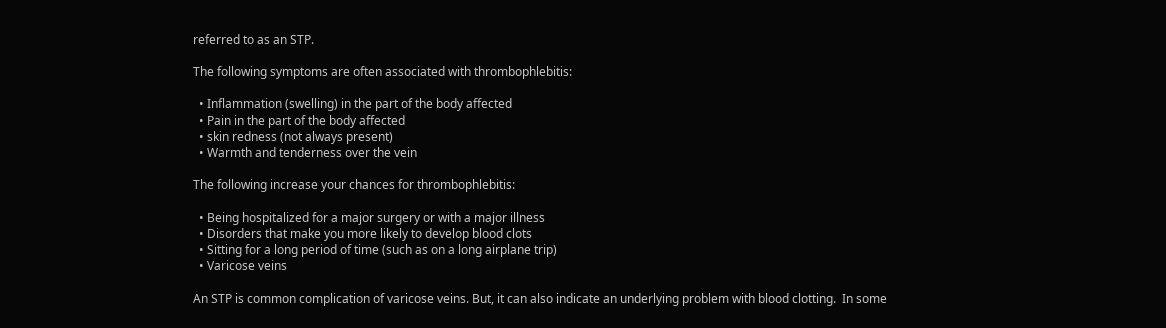referred to as an STP.

The following symptoms are often associated with thrombophlebitis:

  • Inflammation (swelling) in the part of the body affected
  • Pain in the part of the body affected
  • skin redness (not always present)
  • Warmth and tenderness over the vein

The following increase your chances for thrombophlebitis:

  • Being hospitalized for a major surgery or with a major illness
  • Disorders that make you more likely to develop blood clots
  • Sitting for a long period of time (such as on a long airplane trip)
  • Varicose veins

An STP is common complication of varicose veins. But, it can also indicate an underlying problem with blood clotting.  In some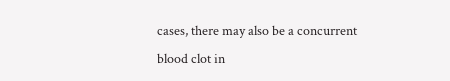cases, there may also be a concurrent blood clot in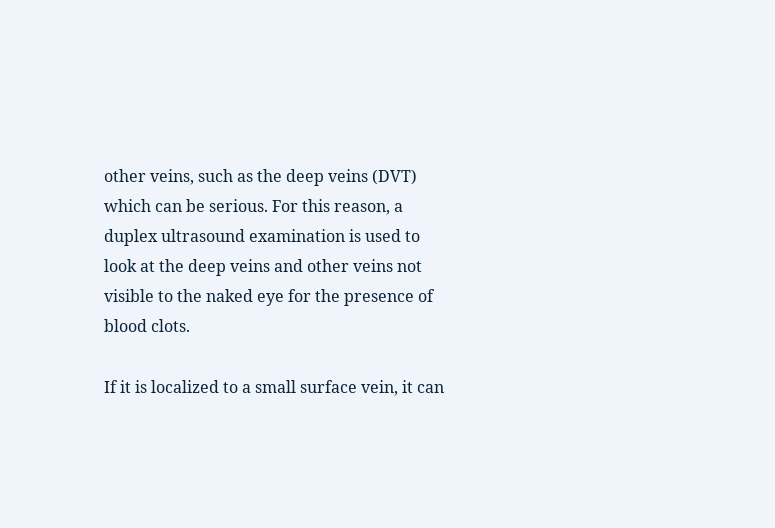other veins, such as the deep veins (DVT) which can be serious. For this reason, a duplex ultrasound examination is used to look at the deep veins and other veins not visible to the naked eye for the presence of blood clots.

If it is localized to a small surface vein, it can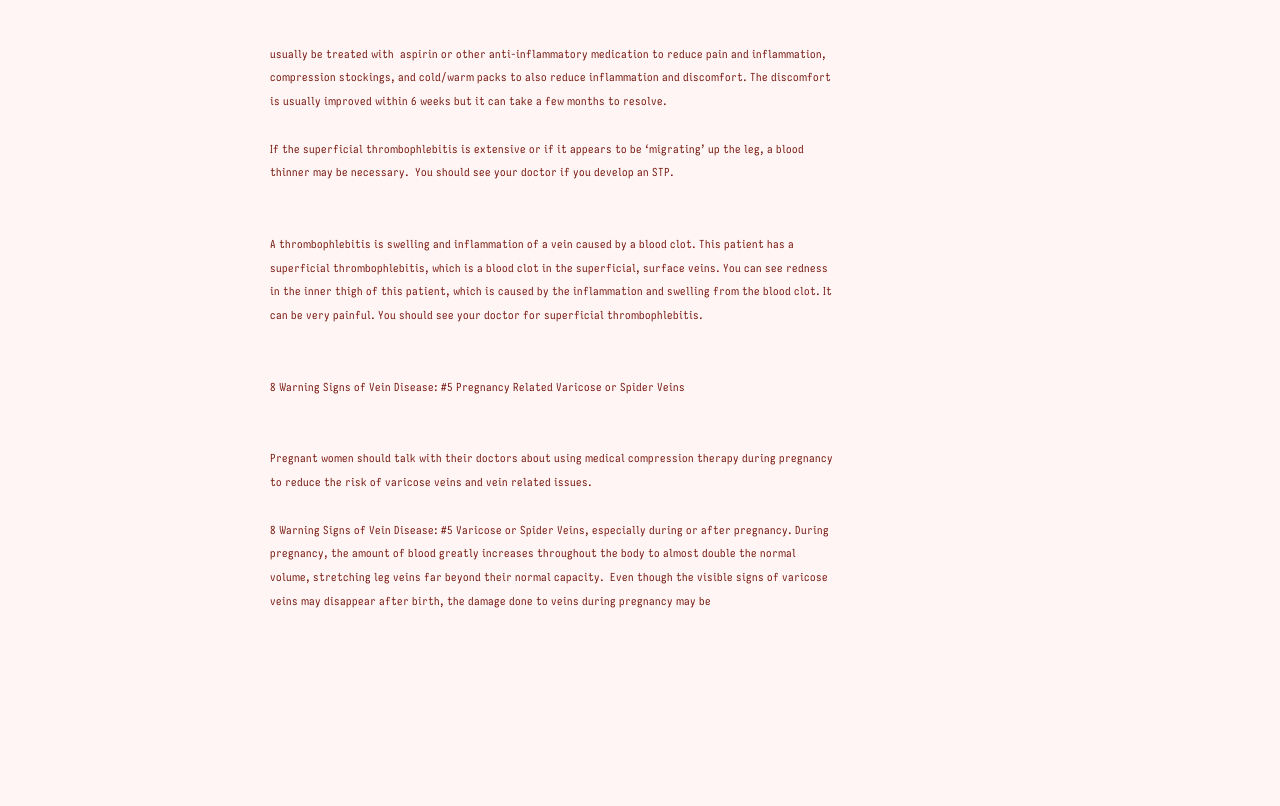usually be treated with  aspirin or other anti-inflammatory medication to reduce pain and inflammation, compression stockings, and cold/warm packs to also reduce inflammation and discomfort. The discomfort is usually improved within 6 weeks but it can take a few months to resolve.

If the superficial thrombophlebitis is extensive or if it appears to be ‘migrating’ up the leg, a blood thinner may be necessary.  You should see your doctor if you develop an STP.


A thrombophlebitis is swelling and inflammation of a vein caused by a blood clot. This patient has a superficial thrombophlebitis, which is a blood clot in the superficial, surface veins. You can see redness in the inner thigh of this patient, which is caused by the inflammation and swelling from the blood clot. It can be very painful. You should see your doctor for superficial thrombophlebitis.


8 Warning Signs of Vein Disease: #5 Pregnancy Related Varicose or Spider Veins


Pregnant women should talk with their doctors about using medical compression therapy during pregnancy to reduce the risk of varicose veins and vein related issues.

8 Warning Signs of Vein Disease: #5 Varicose or Spider Veins, especially during or after pregnancy. During pregnancy, the amount of blood greatly increases throughout the body to almost double the normal volume, stretching leg veins far beyond their normal capacity.  Even though the visible signs of varicose veins may disappear after birth, the damage done to veins during pregnancy may be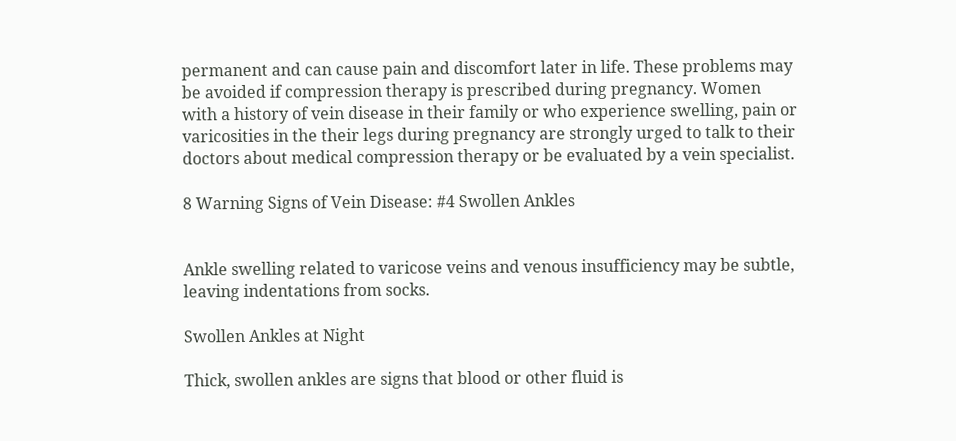permanent and can cause pain and discomfort later in life. These problems may be avoided if compression therapy is prescribed during pregnancy. Women with a history of vein disease in their family or who experience swelling, pain or varicosities in the their legs during pregnancy are strongly urged to talk to their doctors about medical compression therapy or be evaluated by a vein specialist.

8 Warning Signs of Vein Disease: #4 Swollen Ankles


Ankle swelling related to varicose veins and venous insufficiency may be subtle, leaving indentations from socks.

Swollen Ankles at Night

Thick, swollen ankles are signs that blood or other fluid is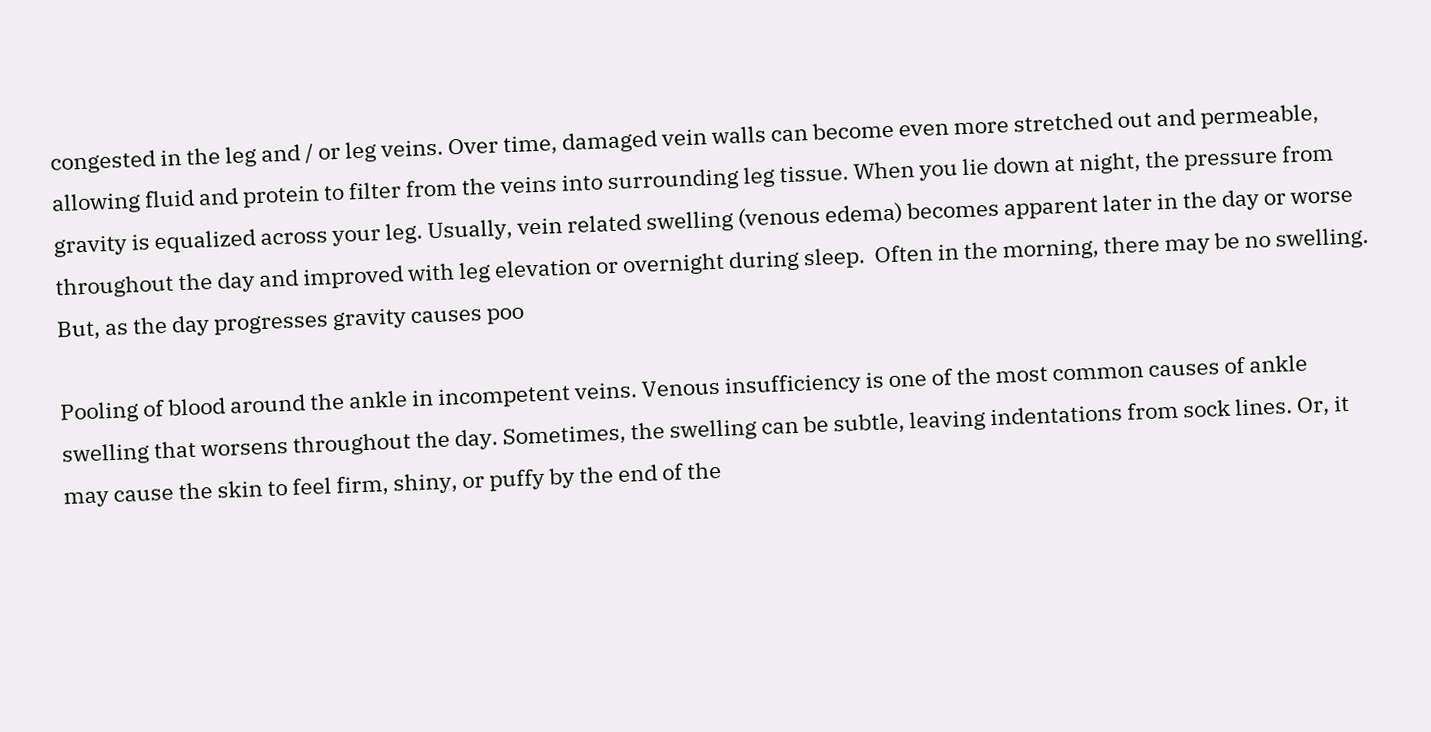congested in the leg and / or leg veins. Over time, damaged vein walls can become even more stretched out and permeable, allowing fluid and protein to filter from the veins into surrounding leg tissue. When you lie down at night, the pressure from gravity is equalized across your leg. Usually, vein related swelling (venous edema) becomes apparent later in the day or worse throughout the day and improved with leg elevation or overnight during sleep.  Often in the morning, there may be no swelling. But, as the day progresses gravity causes poo

Pooling of blood around the ankle in incompetent veins. Venous insufficiency is one of the most common causes of ankle swelling that worsens throughout the day. Sometimes, the swelling can be subtle, leaving indentations from sock lines. Or, it may cause the skin to feel firm, shiny, or puffy by the end of the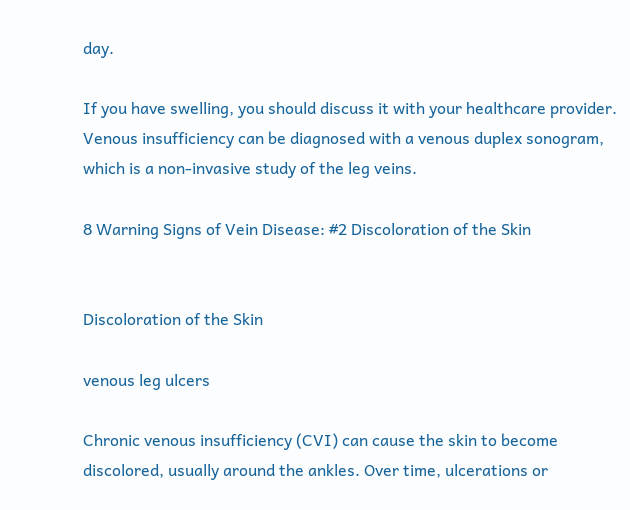day.

If you have swelling, you should discuss it with your healthcare provider. Venous insufficiency can be diagnosed with a venous duplex sonogram, which is a non-invasive study of the leg veins.

8 Warning Signs of Vein Disease: #2 Discoloration of the Skin


Discoloration of the Skin

venous leg ulcers

Chronic venous insufficiency (CVI) can cause the skin to become discolored, usually around the ankles. Over time, ulcerations or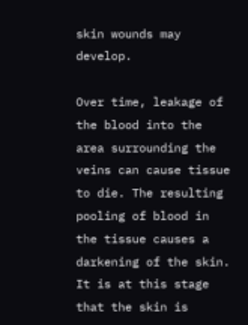skin wounds may develop.

Over time, leakage of the blood into the area surrounding the veins can cause tissue to die. The resulting pooling of blood in the tissue causes a darkening of the skin. It is at this stage that the skin is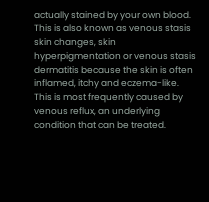actually stained by your own blood.  This is also known as venous stasis skin changes, skin hyperpigmentation or venous stasis dermatitis because the skin is often inflamed, itchy and eczema-like.  This is most frequently caused by venous reflux, an underlying condition that can be treated.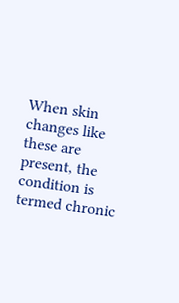When skin changes like these are present, the condition is termed chronic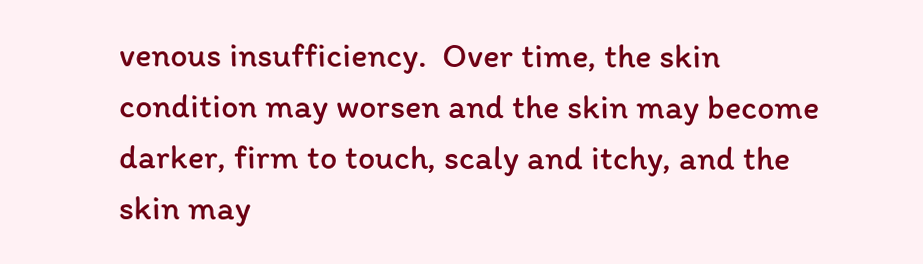venous insufficiency.  Over time, the skin condition may worsen and the skin may become darker, firm to touch, scaly and itchy, and the skin may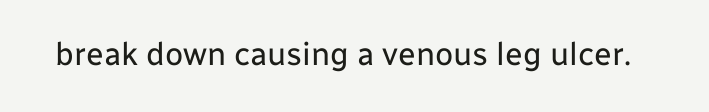break down causing a venous leg ulcer.